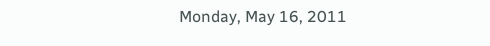Monday, May 16, 2011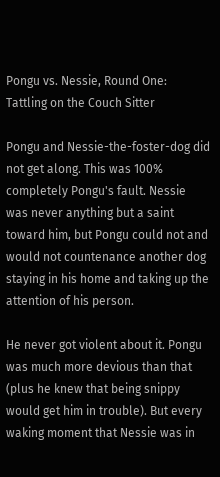Pongu vs. Nessie, Round One: Tattling on the Couch Sitter

Pongu and Nessie-the-foster-dog did not get along. This was 100% completely Pongu's fault. Nessie was never anything but a saint toward him, but Pongu could not and would not countenance another dog staying in his home and taking up the attention of his person.

He never got violent about it. Pongu was much more devious than that (plus he knew that being snippy would get him in trouble). But every waking moment that Nessie was in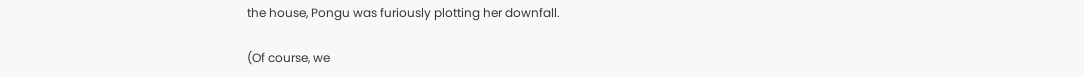the house, Pongu was furiously plotting her downfall.

(Of course, we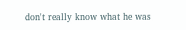don't really know what he was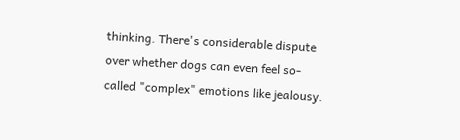thinking. There's considerable dispute over whether dogs can even feel so-called "complex" emotions like jealousy.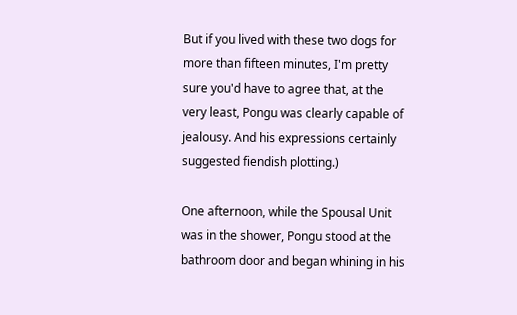But if you lived with these two dogs for more than fifteen minutes, I'm pretty sure you'd have to agree that, at the very least, Pongu was clearly capable of jealousy. And his expressions certainly suggested fiendish plotting.)

One afternoon, while the Spousal Unit was in the shower, Pongu stood at the bathroom door and began whining in his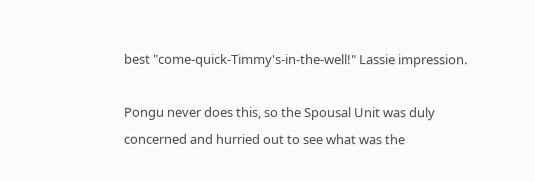best "come-quick-Timmy's-in-the-well!" Lassie impression.

Pongu never does this, so the Spousal Unit was duly concerned and hurried out to see what was the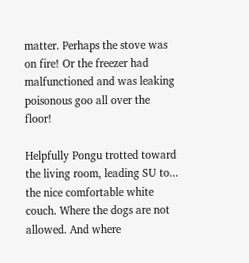matter. Perhaps the stove was on fire! Or the freezer had malfunctioned and was leaking poisonous goo all over the floor!

Helpfully Pongu trotted toward the living room, leading SU to... the nice comfortable white couch. Where the dogs are not allowed. And where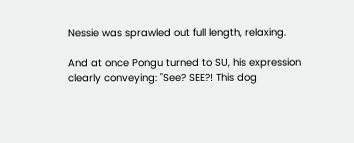Nessie was sprawled out full length, relaxing.

And at once Pongu turned to SU, his expression clearly conveying: "See? SEE?! This dog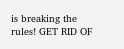is breaking the rules! GET RID OF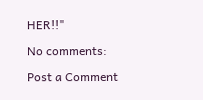HER!!"

No comments:

Post a Comment